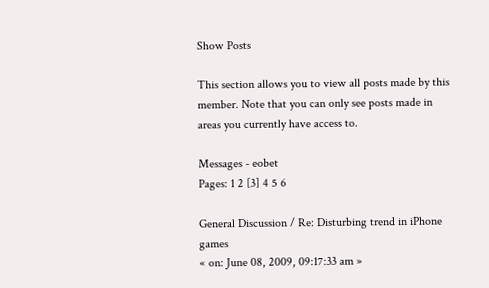Show Posts

This section allows you to view all posts made by this member. Note that you can only see posts made in areas you currently have access to.

Messages - eobet
Pages: 1 2 [3] 4 5 6

General Discussion / Re: Disturbing trend in iPhone games
« on: June 08, 2009, 09:17:33 am »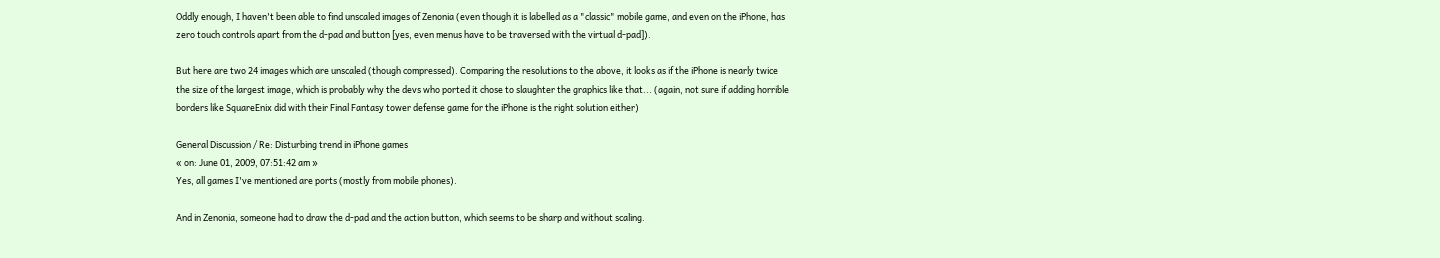Oddly enough, I haven't been able to find unscaled images of Zenonia (even though it is labelled as a "classic" mobile game, and even on the iPhone, has zero touch controls apart from the d-pad and button [yes, even menus have to be traversed with the virtual d-pad]).

But here are two 24 images which are unscaled (though compressed). Comparing the resolutions to the above, it looks as if the iPhone is nearly twice the size of the largest image, which is probably why the devs who ported it chose to slaughter the graphics like that... (again, not sure if adding horrible borders like SquareEnix did with their Final Fantasy tower defense game for the iPhone is the right solution either)

General Discussion / Re: Disturbing trend in iPhone games
« on: June 01, 2009, 07:51:42 am »
Yes, all games I've mentioned are ports (mostly from mobile phones).

And in Zenonia, someone had to draw the d-pad and the action button, which seems to be sharp and without scaling.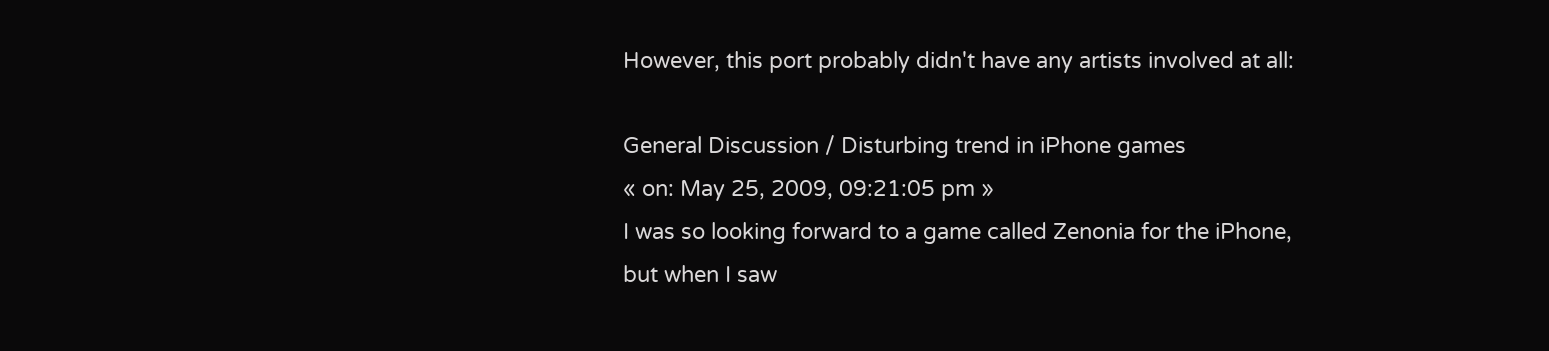However, this port probably didn't have any artists involved at all:

General Discussion / Disturbing trend in iPhone games
« on: May 25, 2009, 09:21:05 pm »
I was so looking forward to a game called Zenonia for the iPhone, but when I saw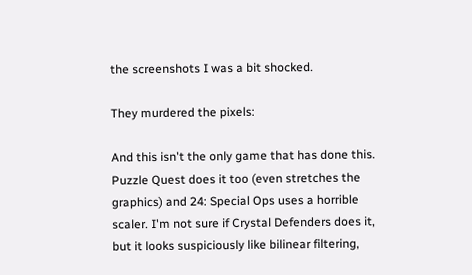the screenshots I was a bit shocked.

They murdered the pixels:

And this isn't the only game that has done this. Puzzle Quest does it too (even stretches the graphics) and 24: Special Ops uses a horrible scaler. I'm not sure if Crystal Defenders does it, but it looks suspiciously like bilinear filtering,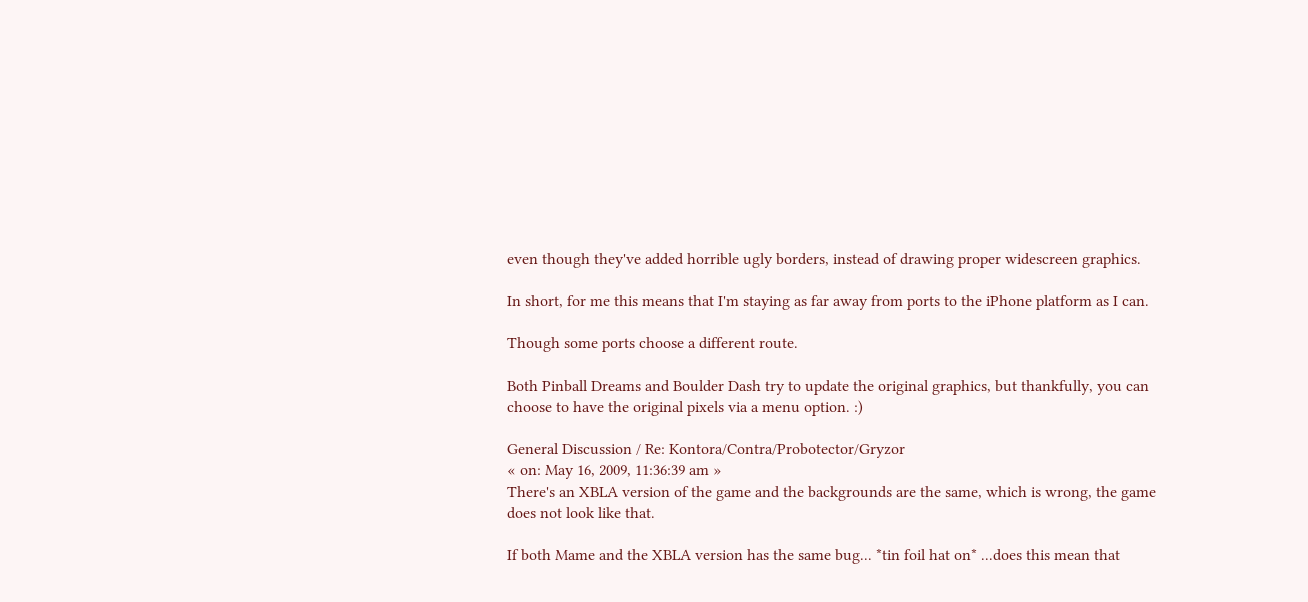even though they've added horrible ugly borders, instead of drawing proper widescreen graphics.

In short, for me this means that I'm staying as far away from ports to the iPhone platform as I can.

Though some ports choose a different route.

Both Pinball Dreams and Boulder Dash try to update the original graphics, but thankfully, you can choose to have the original pixels via a menu option. :)

General Discussion / Re: Kontora/Contra/Probotector/Gryzor
« on: May 16, 2009, 11:36:39 am »
There's an XBLA version of the game and the backgrounds are the same, which is wrong, the game does not look like that.

If both Mame and the XBLA version has the same bug... *tin foil hat on* ...does this mean that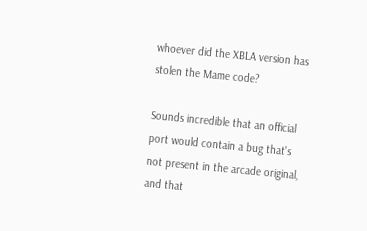whoever did the XBLA version has stolen the Mame code?

Sounds incredible that an official port would contain a bug that's not present in the arcade original, and that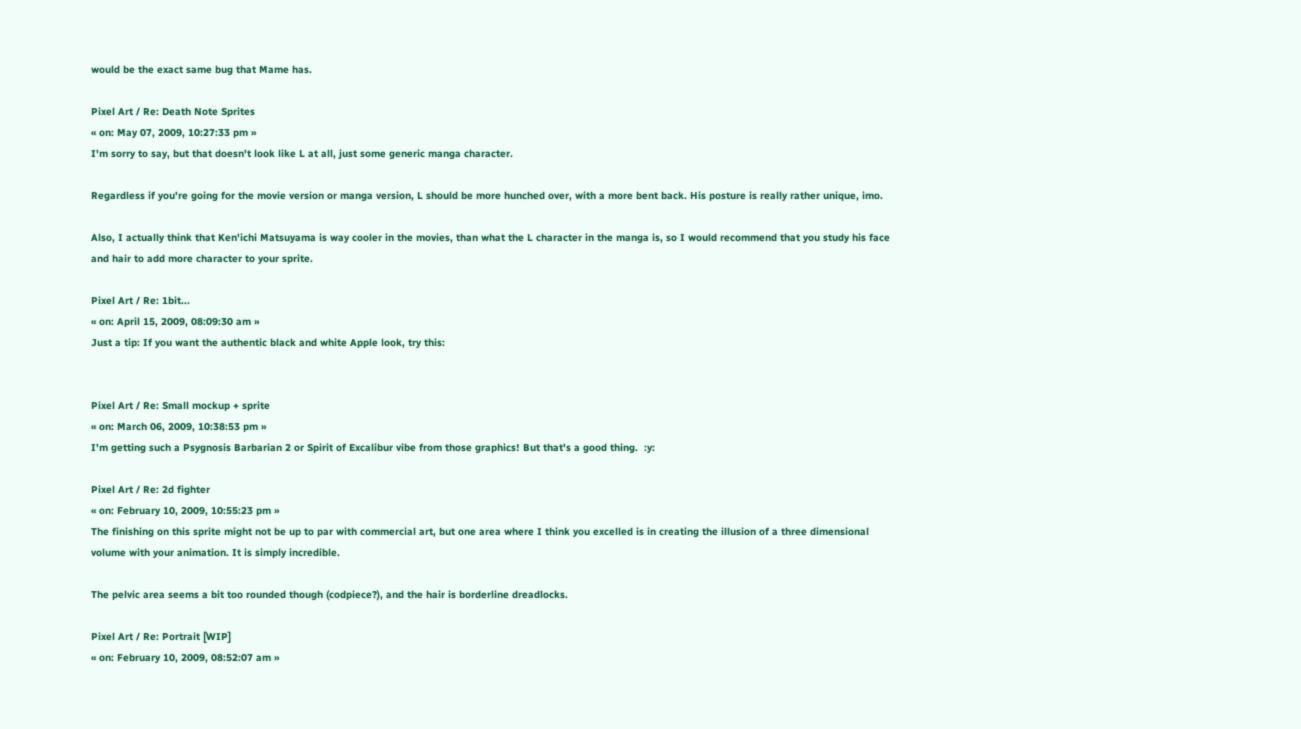would be the exact same bug that Mame has.

Pixel Art / Re: Death Note Sprites
« on: May 07, 2009, 10:27:33 pm »
I'm sorry to say, but that doesn't look like L at all, just some generic manga character.

Regardless if you're going for the movie version or manga version, L should be more hunched over, with a more bent back. His posture is really rather unique, imo.

Also, I actually think that Ken'ichi Matsuyama is way cooler in the movies, than what the L character in the manga is, so I would recommend that you study his face and hair to add more character to your sprite.

Pixel Art / Re: 1bit...
« on: April 15, 2009, 08:09:30 am »
Just a tip: If you want the authentic black and white Apple look, try this:


Pixel Art / Re: Small mockup + sprite
« on: March 06, 2009, 10:38:53 pm »
I'm getting such a Psygnosis Barbarian 2 or Spirit of Excalibur vibe from those graphics! But that's a good thing.  :y:

Pixel Art / Re: 2d fighter
« on: February 10, 2009, 10:55:23 pm »
The finishing on this sprite might not be up to par with commercial art, but one area where I think you excelled is in creating the illusion of a three dimensional volume with your animation. It is simply incredible.

The pelvic area seems a bit too rounded though (codpiece?), and the hair is borderline dreadlocks.

Pixel Art / Re: Portrait [WIP]
« on: February 10, 2009, 08:52:07 am »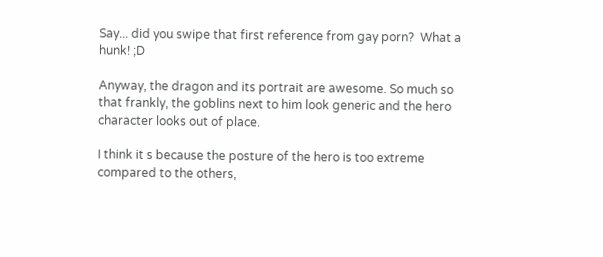Say... did you swipe that first reference from gay porn?  What a hunk! ;D

Anyway, the dragon and its portrait are awesome. So much so that frankly, the goblins next to him look generic and the hero character looks out of place.

I think it s because the posture of the hero is too extreme compared to the others,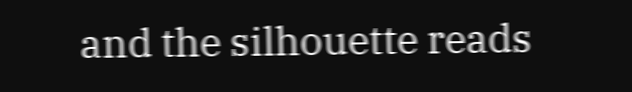and the silhouette reads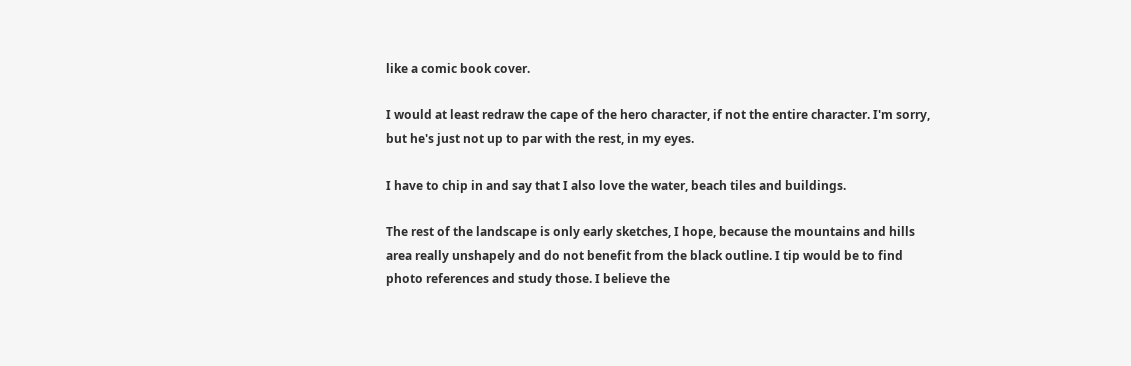like a comic book cover.

I would at least redraw the cape of the hero character, if not the entire character. I'm sorry, but he's just not up to par with the rest, in my eyes.

I have to chip in and say that I also love the water, beach tiles and buildings.

The rest of the landscape is only early sketches, I hope, because the mountains and hills area really unshapely and do not benefit from the black outline. I tip would be to find photo references and study those. I believe the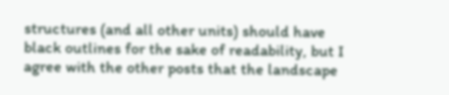structures (and all other units) should have black outlines for the sake of readability, but I agree with the other posts that the landscape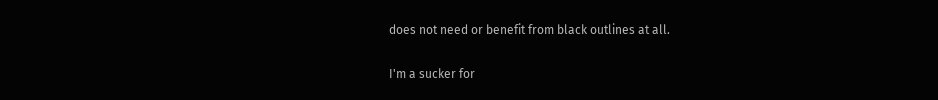does not need or benefit from black outlines at all.

I'm a sucker for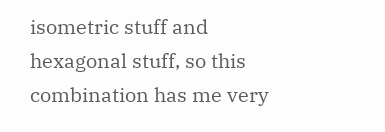isometric stuff and hexagonal stuff, so this combination has me very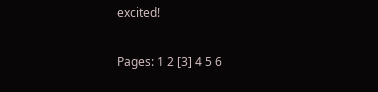excited!

Pages: 1 2 [3] 4 5 6